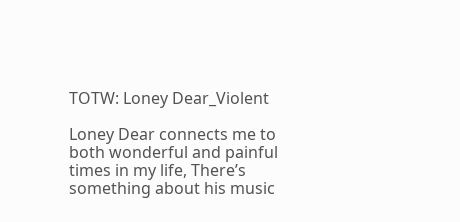TOTW: Loney Dear_Violent

Loney Dear connects me to both wonderful and painful times in my life, There’s something about his music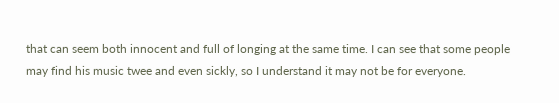that can seem both innocent and full of longing at the same time. I can see that some people may find his music twee and even sickly, so I understand it may not be for everyone.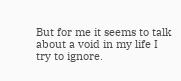But for me it seems to talk about a void in my life I try to ignore.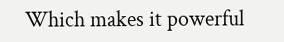Which makes it powerful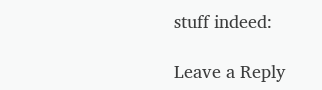stuff indeed:

Leave a Reply